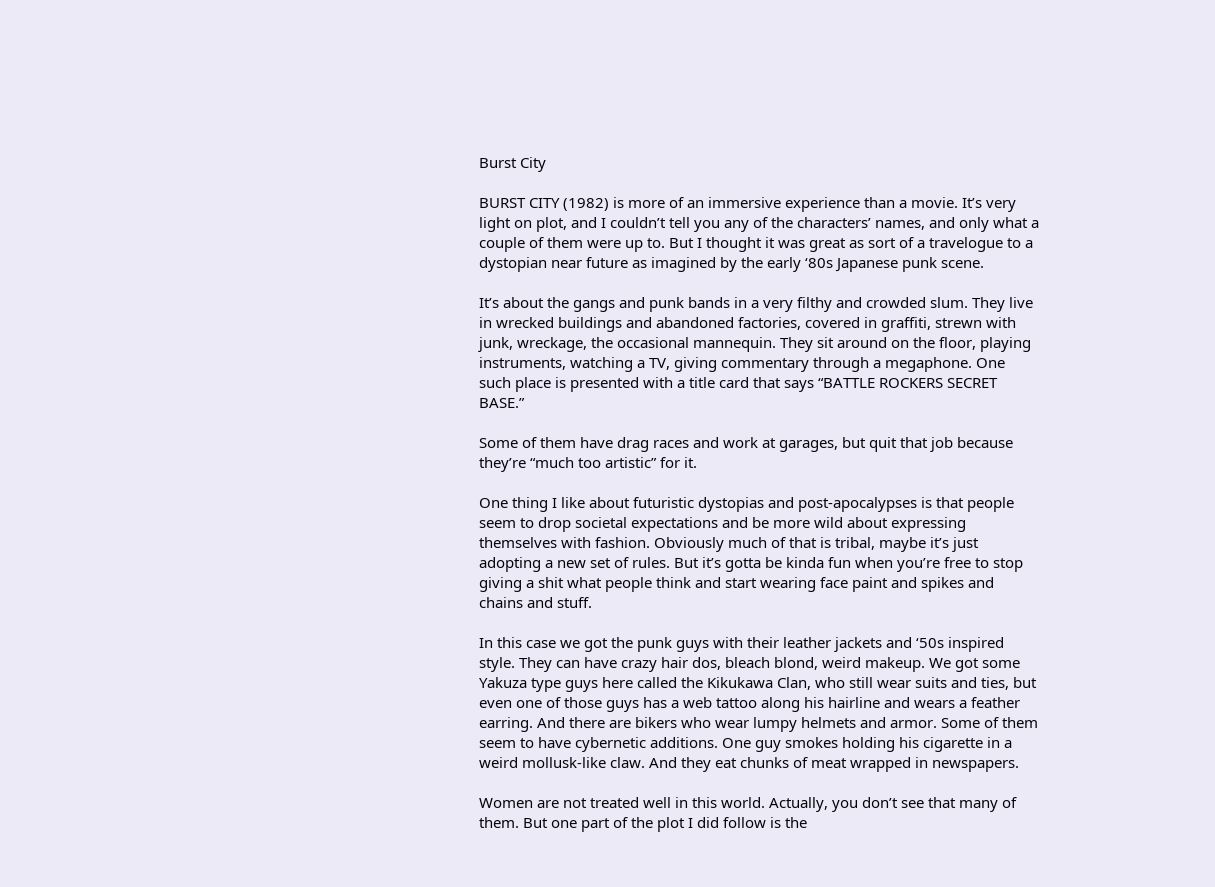Burst City

BURST CITY (1982) is more of an immersive experience than a movie. It’s very light on plot, and I couldn’t tell you any of the characters’ names, and only what a couple of them were up to. But I thought it was great as sort of a travelogue to a dystopian near future as imagined by the early ‘80s Japanese punk scene.

It’s about the gangs and punk bands in a very filthy and crowded slum. They live in wrecked buildings and abandoned factories, covered in graffiti, strewn with junk, wreckage, the occasional mannequin. They sit around on the floor, playing instruments, watching a TV, giving commentary through a megaphone. One such place is presented with a title card that says “BATTLE ROCKERS SECRET BASE.”

Some of them have drag races and work at garages, but quit that job because they’re “much too artistic” for it.

One thing I like about futuristic dystopias and post-apocalypses is that people seem to drop societal expectations and be more wild about expressing themselves with fashion. Obviously much of that is tribal, maybe it’s just adopting a new set of rules. But it’s gotta be kinda fun when you’re free to stop giving a shit what people think and start wearing face paint and spikes and chains and stuff.

In this case we got the punk guys with their leather jackets and ‘50s inspired style. They can have crazy hair dos, bleach blond, weird makeup. We got some Yakuza type guys here called the Kikukawa Clan, who still wear suits and ties, but even one of those guys has a web tattoo along his hairline and wears a feather earring. And there are bikers who wear lumpy helmets and armor. Some of them seem to have cybernetic additions. One guy smokes holding his cigarette in a weird mollusk-like claw. And they eat chunks of meat wrapped in newspapers.

Women are not treated well in this world. Actually, you don’t see that many of them. But one part of the plot I did follow is the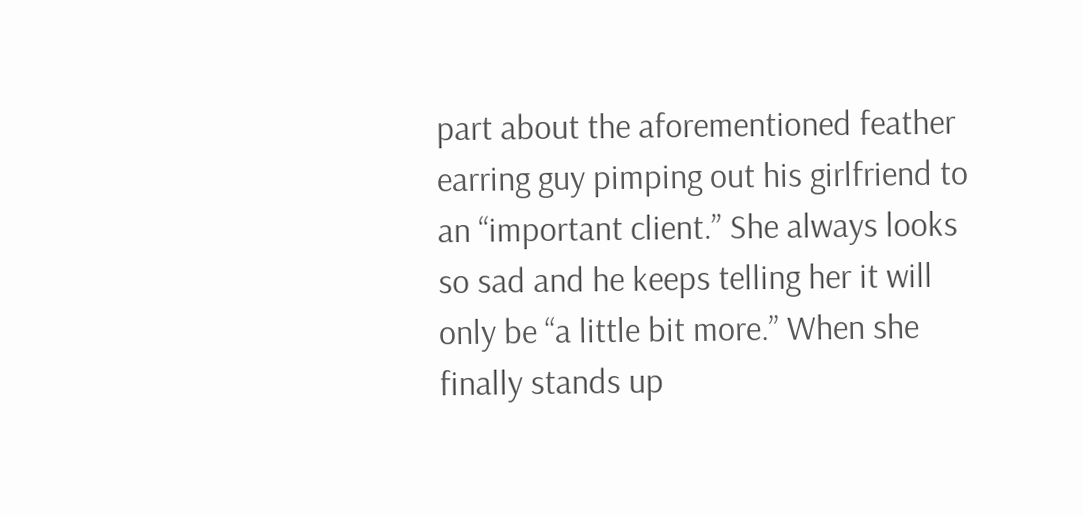part about the aforementioned feather earring guy pimping out his girlfriend to an “important client.” She always looks so sad and he keeps telling her it will only be “a little bit more.” When she finally stands up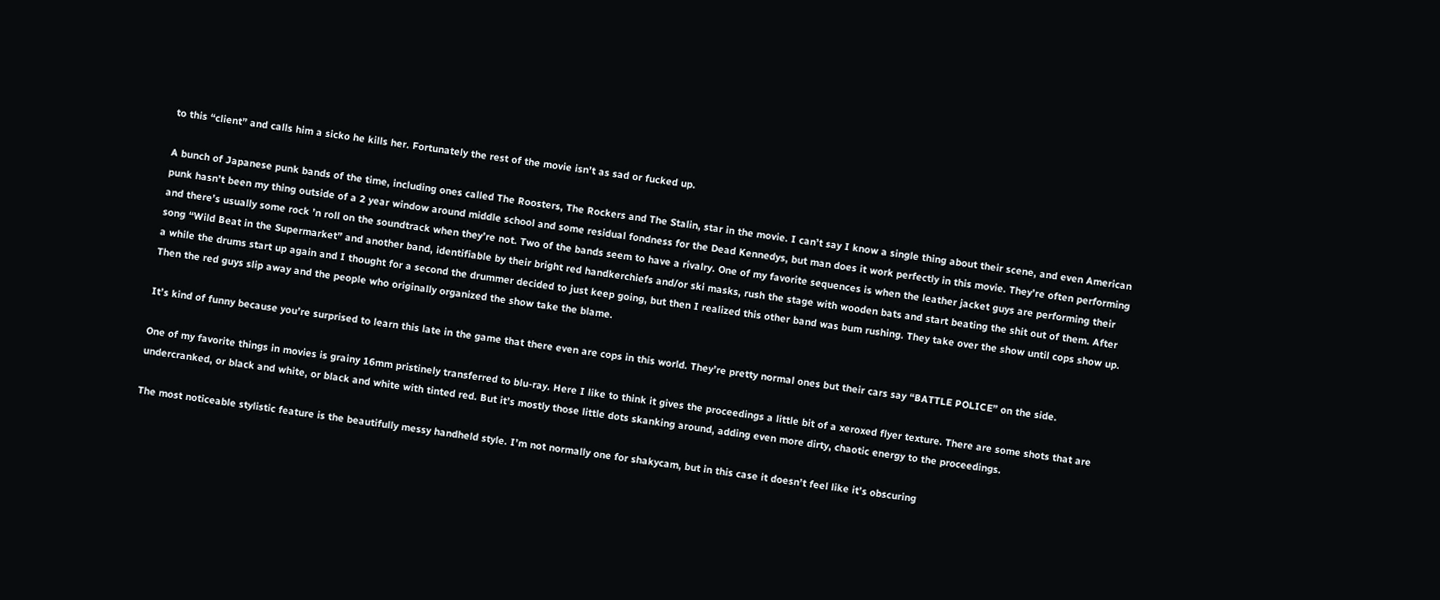to this “client” and calls him a sicko he kills her. Fortunately the rest of the movie isn’t as sad or fucked up.

A bunch of Japanese punk bands of the time, including ones called The Roosters, The Rockers and The Stalin, star in the movie. I can’t say I know a single thing about their scene, and even American punk hasn’t been my thing outside of a 2 year window around middle school and some residual fondness for the Dead Kennedys, but man does it work perfectly in this movie. They’re often performing and there’s usually some rock ’n roll on the soundtrack when they’re not. Two of the bands seem to have a rivalry. One of my favorite sequences is when the leather jacket guys are performing their song “Wild Beat in the Supermarket” and another band, identifiable by their bright red handkerchiefs and/or ski masks, rush the stage with wooden bats and start beating the shit out of them. After a while the drums start up again and I thought for a second the drummer decided to just keep going, but then I realized this other band was bum rushing. They take over the show until cops show up. Then the red guys slip away and the people who originally organized the show take the blame.

It’s kind of funny because you’re surprised to learn this late in the game that there even are cops in this world. They’re pretty normal ones but their cars say “BATTLE POLICE” on the side.

One of my favorite things in movies is grainy 16mm pristinely transferred to blu-ray. Here I like to think it gives the proceedings a little bit of a xeroxed flyer texture. There are some shots that are undercranked, or black and white, or black and white with tinted red. But it’s mostly those little dots skanking around, adding even more dirty, chaotic energy to the proceedings.

The most noticeable stylistic feature is the beautifully messy handheld style. I’m not normally one for shakycam, but in this case it doesn’t feel like it’s obscuring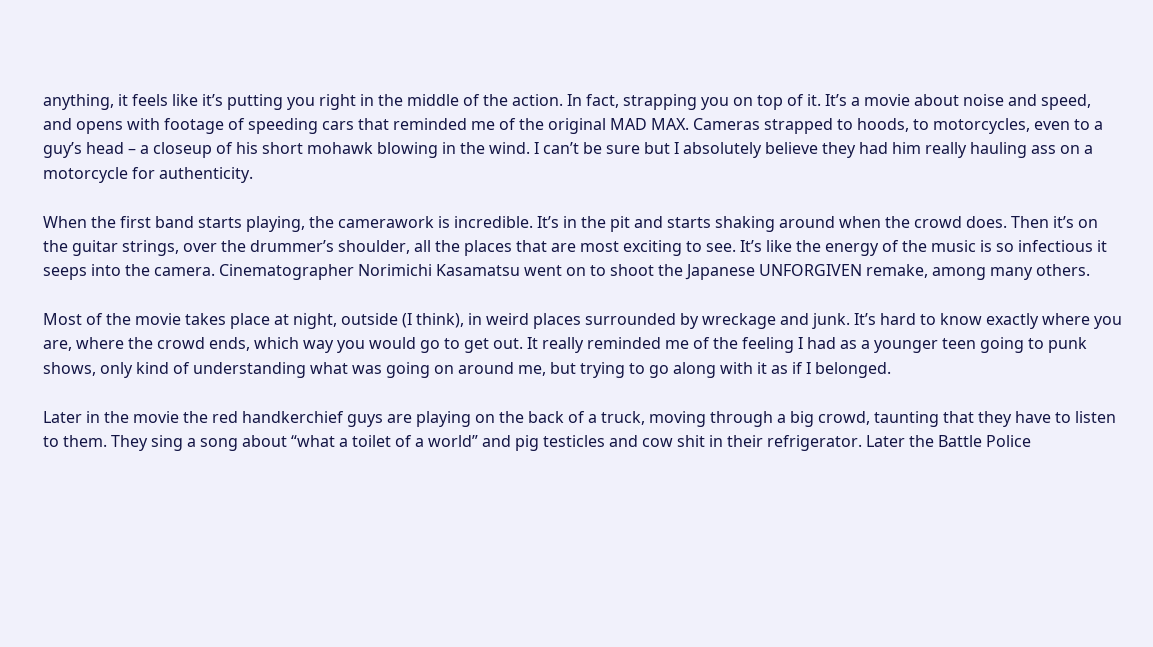anything, it feels like it’s putting you right in the middle of the action. In fact, strapping you on top of it. It’s a movie about noise and speed, and opens with footage of speeding cars that reminded me of the original MAD MAX. Cameras strapped to hoods, to motorcycles, even to a guy’s head – a closeup of his short mohawk blowing in the wind. I can’t be sure but I absolutely believe they had him really hauling ass on a motorcycle for authenticity.

When the first band starts playing, the camerawork is incredible. It’s in the pit and starts shaking around when the crowd does. Then it’s on the guitar strings, over the drummer’s shoulder, all the places that are most exciting to see. It’s like the energy of the music is so infectious it seeps into the camera. Cinematographer Norimichi Kasamatsu went on to shoot the Japanese UNFORGIVEN remake, among many others.

Most of the movie takes place at night, outside (I think), in weird places surrounded by wreckage and junk. It’s hard to know exactly where you are, where the crowd ends, which way you would go to get out. It really reminded me of the feeling I had as a younger teen going to punk shows, only kind of understanding what was going on around me, but trying to go along with it as if I belonged.

Later in the movie the red handkerchief guys are playing on the back of a truck, moving through a big crowd, taunting that they have to listen to them. They sing a song about “what a toilet of a world” and pig testicles and cow shit in their refrigerator. Later the Battle Police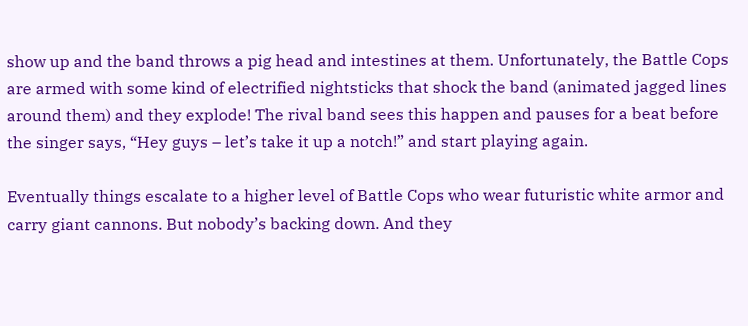show up and the band throws a pig head and intestines at them. Unfortunately, the Battle Cops are armed with some kind of electrified nightsticks that shock the band (animated jagged lines around them) and they explode! The rival band sees this happen and pauses for a beat before the singer says, “Hey guys – let’s take it up a notch!” and start playing again.

Eventually things escalate to a higher level of Battle Cops who wear futuristic white armor and carry giant cannons. But nobody’s backing down. And they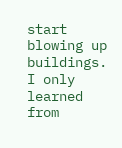start blowing up buildings. I only learned from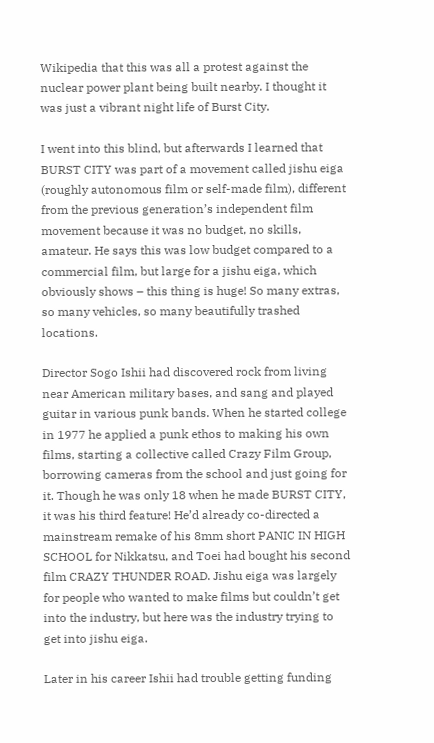Wikipedia that this was all a protest against the nuclear power plant being built nearby. I thought it was just a vibrant night life of Burst City.

I went into this blind, but afterwards I learned that BURST CITY was part of a movement called jishu eiga (roughly autonomous film or self-made film), different from the previous generation’s independent film movement because it was no budget, no skills, amateur. He says this was low budget compared to a commercial film, but large for a jishu eiga, which obviously shows – this thing is huge! So many extras, so many vehicles, so many beautifully trashed locations.

Director Sogo Ishii had discovered rock from living near American military bases, and sang and played guitar in various punk bands. When he started college in 1977 he applied a punk ethos to making his own films, starting a collective called Crazy Film Group, borrowing cameras from the school and just going for it. Though he was only 18 when he made BURST CITY, it was his third feature! He’d already co-directed a mainstream remake of his 8mm short PANIC IN HIGH SCHOOL for Nikkatsu, and Toei had bought his second film CRAZY THUNDER ROAD. Jishu eiga was largely for people who wanted to make films but couldn’t get into the industry, but here was the industry trying to get into jishu eiga.

Later in his career Ishii had trouble getting funding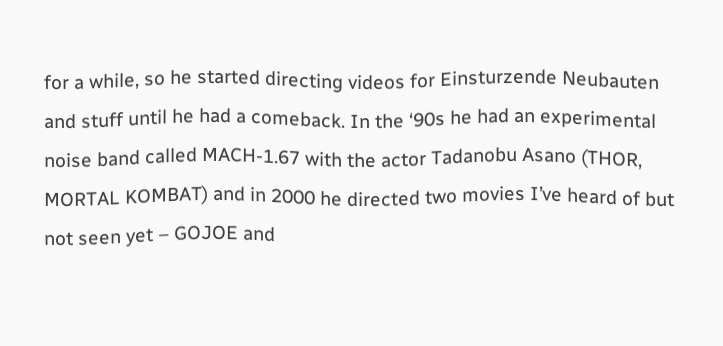for a while, so he started directing videos for Einsturzende Neubauten and stuff until he had a comeback. In the ‘90s he had an experimental noise band called MACH-1.67 with the actor Tadanobu Asano (THOR, MORTAL KOMBAT) and in 2000 he directed two movies I’ve heard of but not seen yet – GOJOE and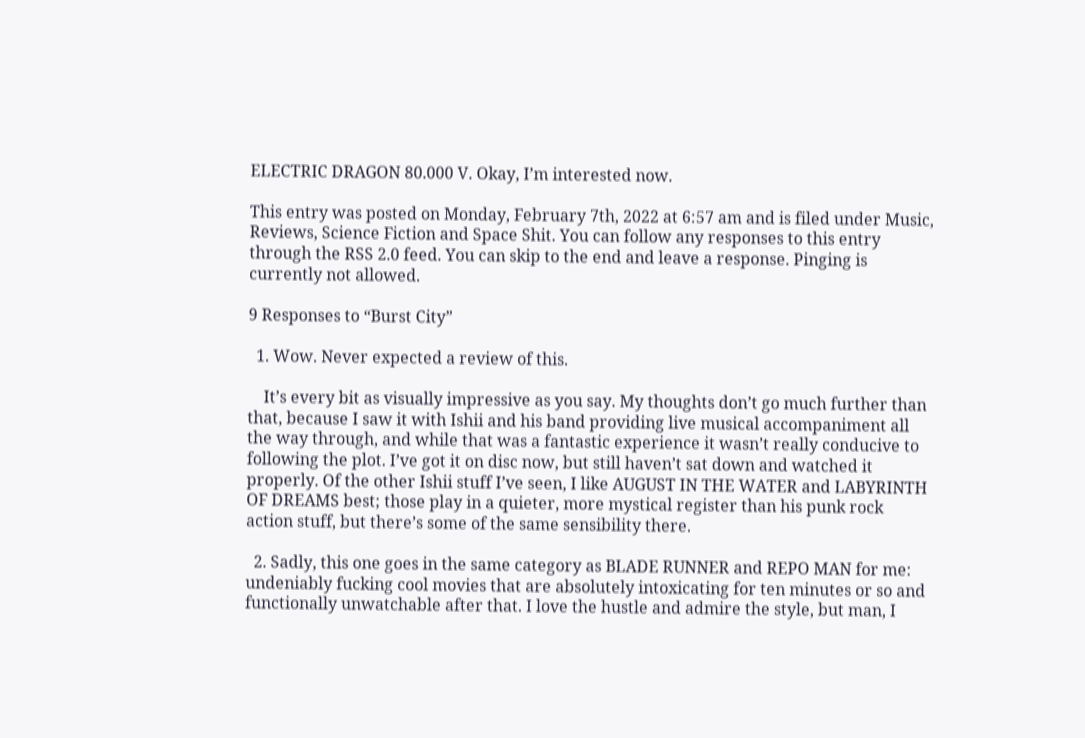ELECTRIC DRAGON 80.000 V. Okay, I’m interested now.

This entry was posted on Monday, February 7th, 2022 at 6:57 am and is filed under Music, Reviews, Science Fiction and Space Shit. You can follow any responses to this entry through the RSS 2.0 feed. You can skip to the end and leave a response. Pinging is currently not allowed.

9 Responses to “Burst City”

  1. Wow. Never expected a review of this.

    It’s every bit as visually impressive as you say. My thoughts don’t go much further than that, because I saw it with Ishii and his band providing live musical accompaniment all the way through, and while that was a fantastic experience it wasn’t really conducive to following the plot. I’ve got it on disc now, but still haven’t sat down and watched it properly. Of the other Ishii stuff I’ve seen, I like AUGUST IN THE WATER and LABYRINTH OF DREAMS best; those play in a quieter, more mystical register than his punk rock action stuff, but there’s some of the same sensibility there.

  2. Sadly, this one goes in the same category as BLADE RUNNER and REPO MAN for me: undeniably fucking cool movies that are absolutely intoxicating for ten minutes or so and functionally unwatchable after that. I love the hustle and admire the style, but man, I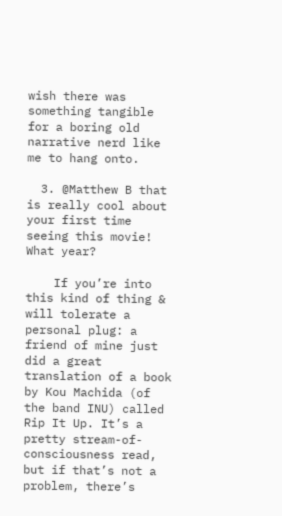wish there was something tangible for a boring old narrative nerd like me to hang onto.

  3. @Matthew B that is really cool about your first time seeing this movie! What year?

    If you’re into this kind of thing & will tolerate a personal plug: a friend of mine just did a great translation of a book by Kou Machida (of the band INU) called Rip It Up. It’s a pretty stream-of-consciousness read, but if that’s not a problem, there’s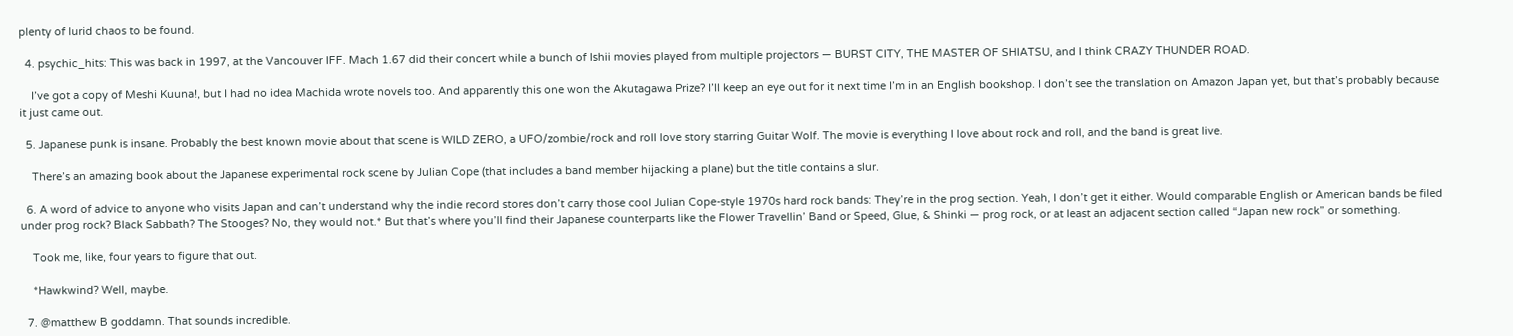plenty of lurid chaos to be found.

  4. psychic_hits: This was back in 1997, at the Vancouver IFF. Mach 1.67 did their concert while a bunch of Ishii movies played from multiple projectors — BURST CITY, THE MASTER OF SHIATSU, and I think CRAZY THUNDER ROAD.

    I’ve got a copy of Meshi Kuuna!, but I had no idea Machida wrote novels too. And apparently this one won the Akutagawa Prize? I’ll keep an eye out for it next time I’m in an English bookshop. I don’t see the translation on Amazon Japan yet, but that’s probably because it just came out.

  5. Japanese punk is insane. Probably the best known movie about that scene is WILD ZERO, a UFO/zombie/rock and roll love story starring Guitar Wolf. The movie is everything I love about rock and roll, and the band is great live.

    There’s an amazing book about the Japanese experimental rock scene by Julian Cope (that includes a band member hijacking a plane) but the title contains a slur.

  6. A word of advice to anyone who visits Japan and can’t understand why the indie record stores don’t carry those cool Julian Cope-style 1970s hard rock bands: They’re in the prog section. Yeah, I don’t get it either. Would comparable English or American bands be filed under prog rock? Black Sabbath? The Stooges? No, they would not.* But that’s where you’ll find their Japanese counterparts like the Flower Travellin’ Band or Speed, Glue, & Shinki — prog rock, or at least an adjacent section called “Japan new rock” or something.

    Took me, like, four years to figure that out.

    *Hawkwind? Well, maybe.

  7. @matthew B goddamn. That sounds incredible.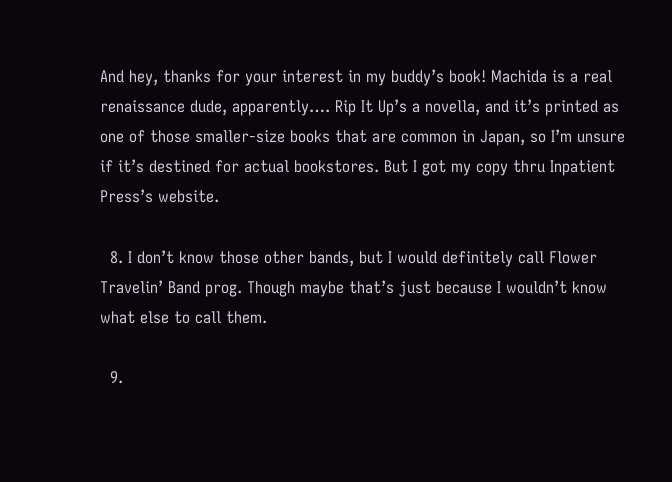And hey, thanks for your interest in my buddy’s book! Machida is a real renaissance dude, apparently…. Rip It Up’s a novella, and it’s printed as one of those smaller-size books that are common in Japan, so I’m unsure if it’s destined for actual bookstores. But I got my copy thru Inpatient Press’s website.

  8. I don’t know those other bands, but I would definitely call Flower Travelin’ Band prog. Though maybe that’s just because I wouldn’t know what else to call them.

  9.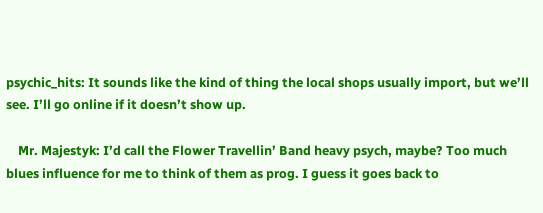psychic_hits: It sounds like the kind of thing the local shops usually import, but we’ll see. I’ll go online if it doesn’t show up.

    Mr. Majestyk: I’d call the Flower Travellin’ Band heavy psych, maybe? Too much blues influence for me to think of them as prog. I guess it goes back to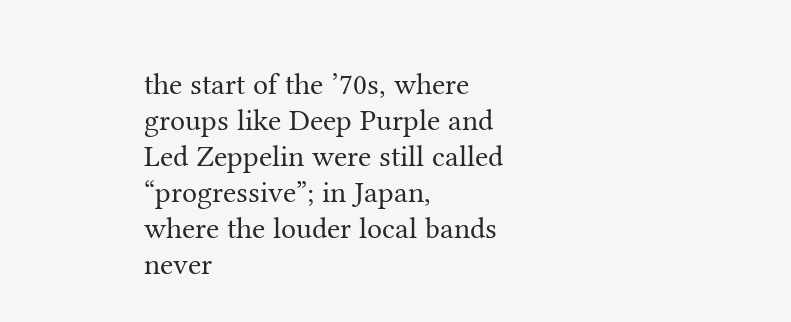the start of the ’70s, where groups like Deep Purple and Led Zeppelin were still called “progressive”; in Japan, where the louder local bands never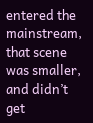entered the mainstream, that scene was smaller, and didn’t get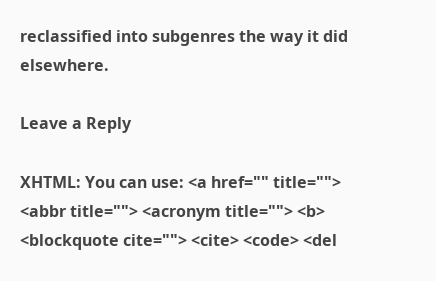reclassified into subgenres the way it did elsewhere.

Leave a Reply

XHTML: You can use: <a href="" title=""> <abbr title=""> <acronym title=""> <b> <blockquote cite=""> <cite> <code> <del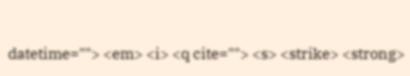datetime=""> <em> <i> <q cite=""> <s> <strike> <strong>